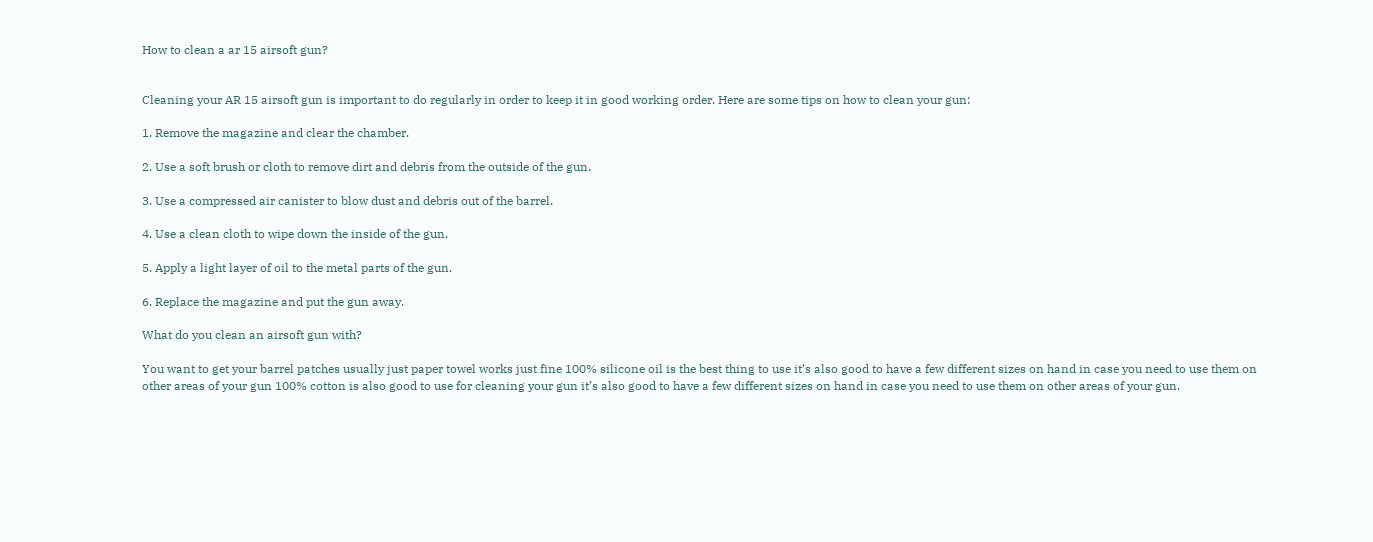How to clean a ar 15 airsoft gun?


Cleaning your AR 15 airsoft gun is important to do regularly in order to keep it in good working order. Here are some tips on how to clean your gun:

1. Remove the magazine and clear the chamber.

2. Use a soft brush or cloth to remove dirt and debris from the outside of the gun.

3. Use a compressed air canister to blow dust and debris out of the barrel.

4. Use a clean cloth to wipe down the inside of the gun.

5. Apply a light layer of oil to the metal parts of the gun.

6. Replace the magazine and put the gun away.

What do you clean an airsoft gun with?

You want to get your barrel patches usually just paper towel works just fine 100% silicone oil is the best thing to use it’s also good to have a few different sizes on hand in case you need to use them on other areas of your gun 100% cotton is also good to use for cleaning your gun it’s also good to have a few different sizes on hand in case you need to use them on other areas of your gun.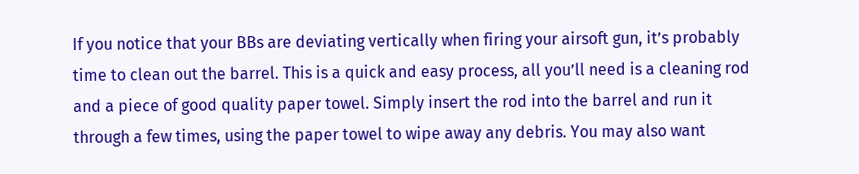If you notice that your BBs are deviating vertically when firing your airsoft gun, it’s probably time to clean out the barrel. This is a quick and easy process, all you’ll need is a cleaning rod and a piece of good quality paper towel. Simply insert the rod into the barrel and run it through a few times, using the paper towel to wipe away any debris. You may also want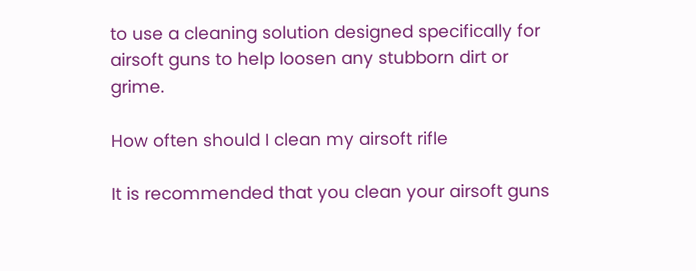to use a cleaning solution designed specifically for airsoft guns to help loosen any stubborn dirt or grime.

How often should I clean my airsoft rifle

It is recommended that you clean your airsoft guns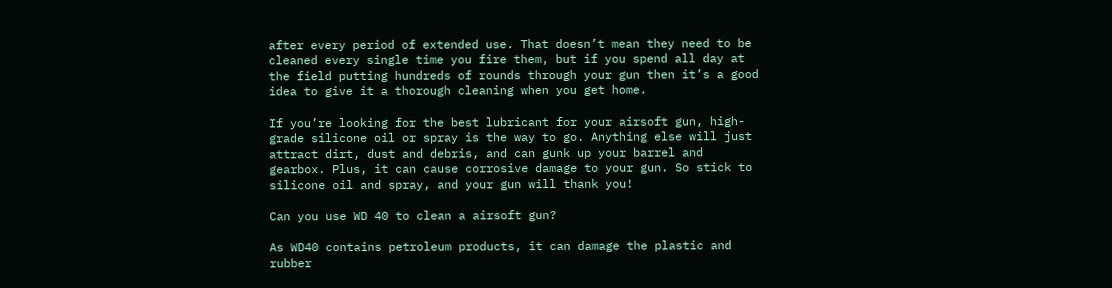after every period of extended use. That doesn’t mean they need to be cleaned every single time you fire them, but if you spend all day at the field putting hundreds of rounds through your gun then it’s a good idea to give it a thorough cleaning when you get home.

If you’re looking for the best lubricant for your airsoft gun, high-grade silicone oil or spray is the way to go. Anything else will just attract dirt, dust and debris, and can gunk up your barrel and gearbox. Plus, it can cause corrosive damage to your gun. So stick to silicone oil and spray, and your gun will thank you!

Can you use WD 40 to clean a airsoft gun?

As WD40 contains petroleum products, it can damage the plastic and rubber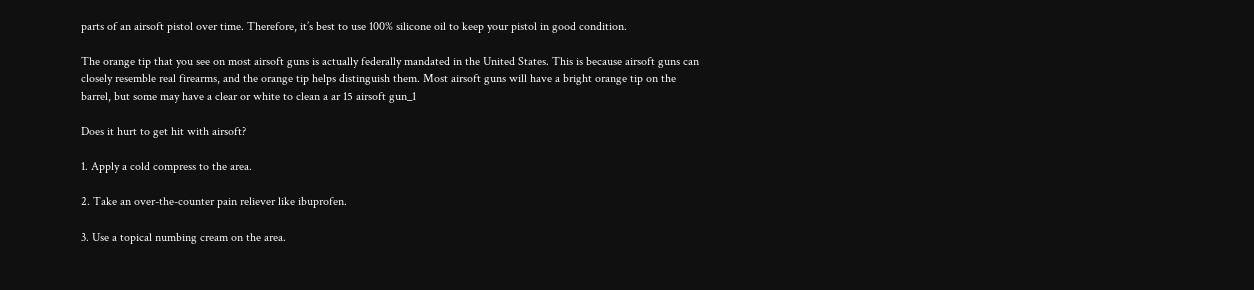parts of an airsoft pistol over time. Therefore, it’s best to use 100% silicone oil to keep your pistol in good condition.

The orange tip that you see on most airsoft guns is actually federally mandated in the United States. This is because airsoft guns can closely resemble real firearms, and the orange tip helps distinguish them. Most airsoft guns will have a bright orange tip on the barrel, but some may have a clear or white to clean a ar 15 airsoft gun_1

Does it hurt to get hit with airsoft?

1. Apply a cold compress to the area.

2. Take an over-the-counter pain reliever like ibuprofen.

3. Use a topical numbing cream on the area.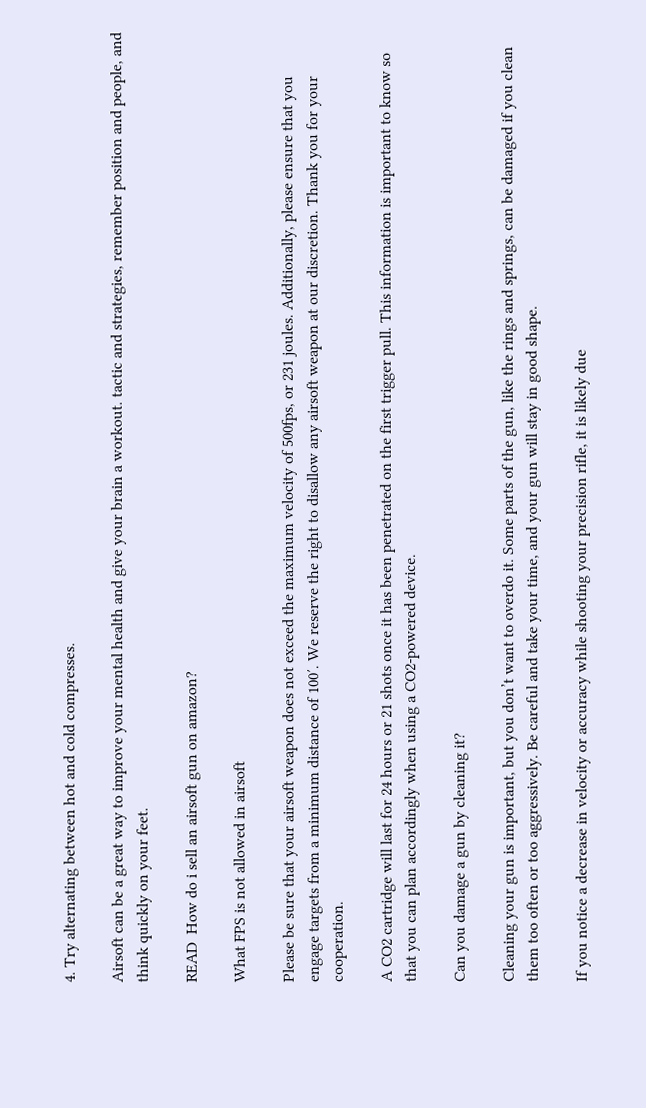4. Try alternating between hot and cold compresses.

Airsoft can be a great way to improve your mental health and give your brain a workout. tactic and strategies, remember position and people, and think quickly on your feet.

READ  How do i sell an airsoft gun on amazon?

What FPS is not allowed in airsoft

Please be sure that your airsoft weapon does not exceed the maximum velocity of 500fps, or 231 joules. Additionally, please ensure that you engage targets from a minimum distance of 100′. We reserve the right to disallow any airsoft weapon at our discretion. Thank you for your cooperation.

A CO2 cartridge will last for 24 hours or 21 shots once it has been penetrated on the first trigger pull. This information is important to know so that you can plan accordingly when using a CO2-powered device.

Can you damage a gun by cleaning it?

Cleaning your gun is important, but you don’t want to overdo it. Some parts of the gun, like the rings and springs, can be damaged if you clean them too often or too aggressively. Be careful and take your time, and your gun will stay in good shape.

If you notice a decrease in velocity or accuracy while shooting your precision rifle, it is likely due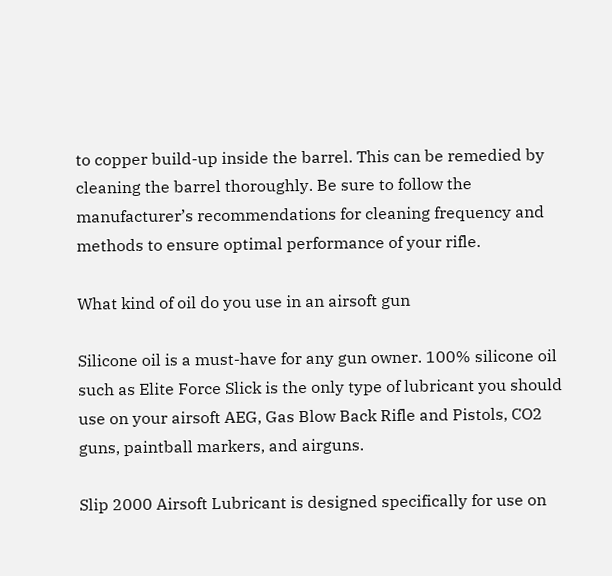to copper build-up inside the barrel. This can be remedied by cleaning the barrel thoroughly. Be sure to follow the manufacturer’s recommendations for cleaning frequency and methods to ensure optimal performance of your rifle.

What kind of oil do you use in an airsoft gun

Silicone oil is a must-have for any gun owner. 100% silicone oil such as Elite Force Slick is the only type of lubricant you should use on your airsoft AEG, Gas Blow Back Rifle and Pistols, CO2 guns, paintball markers, and airguns.

Slip 2000 Airsoft Lubricant is designed specifically for use on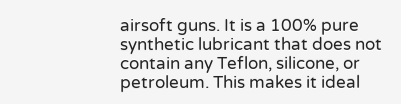airsoft guns. It is a 100% pure synthetic lubricant that does not contain any Teflon, silicone, or petroleum. This makes it ideal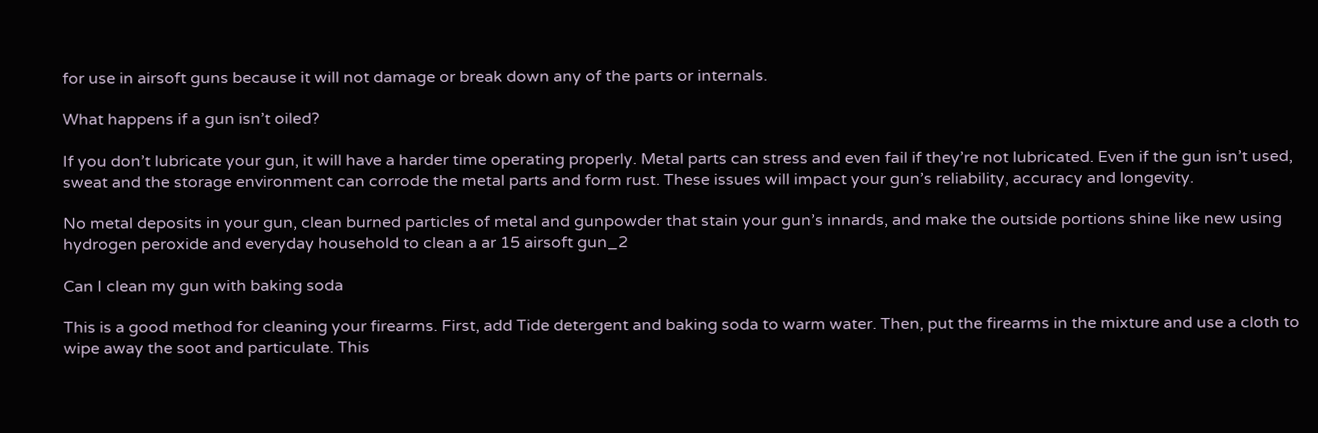for use in airsoft guns because it will not damage or break down any of the parts or internals.

What happens if a gun isn’t oiled?

If you don’t lubricate your gun, it will have a harder time operating properly. Metal parts can stress and even fail if they’re not lubricated. Even if the gun isn’t used, sweat and the storage environment can corrode the metal parts and form rust. These issues will impact your gun’s reliability, accuracy and longevity.

No metal deposits in your gun, clean burned particles of metal and gunpowder that stain your gun’s innards, and make the outside portions shine like new using hydrogen peroxide and everyday household to clean a ar 15 airsoft gun_2

Can I clean my gun with baking soda

This is a good method for cleaning your firearms. First, add Tide detergent and baking soda to warm water. Then, put the firearms in the mixture and use a cloth to wipe away the soot and particulate. This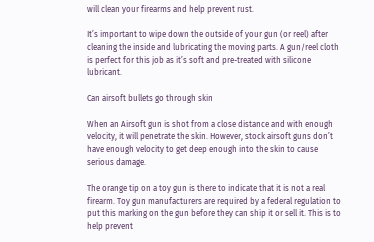will clean your firearms and help prevent rust.

It’s important to wipe down the outside of your gun (or reel) after cleaning the inside and lubricating the moving parts. A gun/reel cloth is perfect for this job as it’s soft and pre-treated with silicone lubricant.

Can airsoft bullets go through skin

When an Airsoft gun is shot from a close distance and with enough velocity, it will penetrate the skin. However, stock airsoft guns don’t have enough velocity to get deep enough into the skin to cause serious damage.

The orange tip on a toy gun is there to indicate that it is not a real firearm. Toy gun manufacturers are required by a federal regulation to put this marking on the gun before they can ship it or sell it. This is to help prevent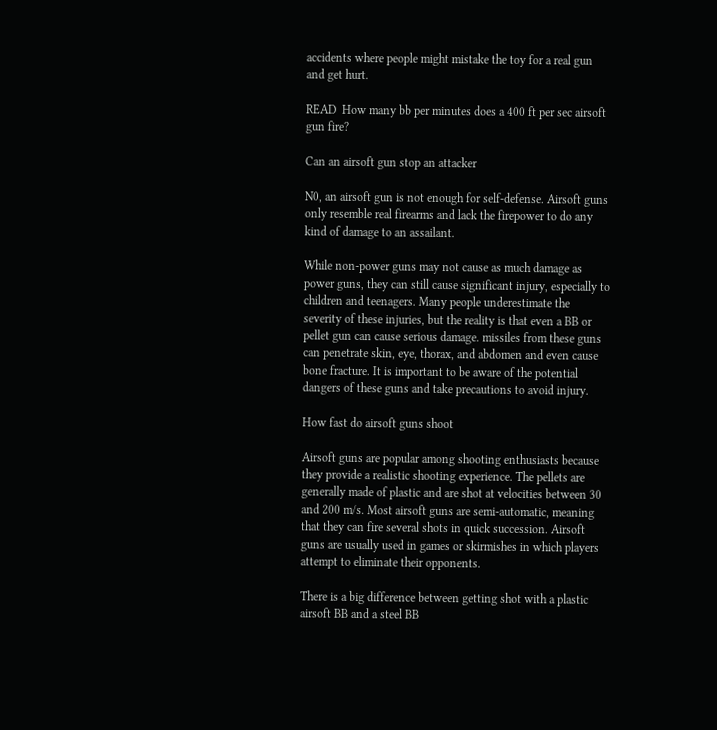accidents where people might mistake the toy for a real gun and get hurt.

READ  How many bb per minutes does a 400 ft per sec airsoft gun fire?

Can an airsoft gun stop an attacker

N0, an airsoft gun is not enough for self-defense. Airsoft guns only resemble real firearms and lack the firepower to do any kind of damage to an assailant.

While non-power guns may not cause as much damage as power guns, they can still cause significant injury, especially to children and teenagers. Many people underestimate the severity of these injuries, but the reality is that even a BB or pellet gun can cause serious damage. missiles from these guns can penetrate skin, eye, thorax, and abdomen and even cause bone fracture. It is important to be aware of the potential dangers of these guns and take precautions to avoid injury.

How fast do airsoft guns shoot

Airsoft guns are popular among shooting enthusiasts because they provide a realistic shooting experience. The pellets are generally made of plastic and are shot at velocities between 30 and 200 m/s. Most airsoft guns are semi-automatic, meaning that they can fire several shots in quick succession. Airsoft guns are usually used in games or skirmishes in which players attempt to eliminate their opponents.

There is a big difference between getting shot with a plastic airsoft BB and a steel BB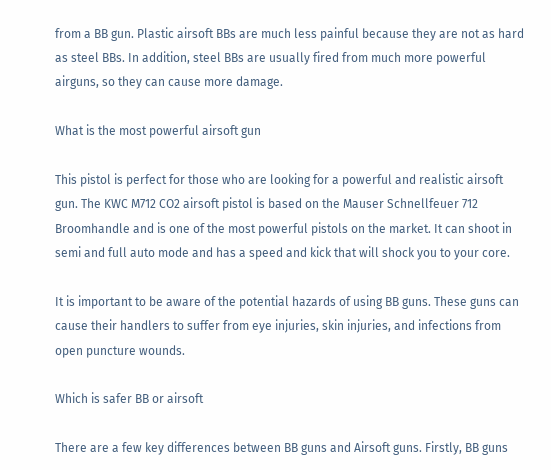from a BB gun. Plastic airsoft BBs are much less painful because they are not as hard as steel BBs. In addition, steel BBs are usually fired from much more powerful airguns, so they can cause more damage.

What is the most powerful airsoft gun

This pistol is perfect for those who are looking for a powerful and realistic airsoft gun. The KWC M712 CO2 airsoft pistol is based on the Mauser Schnellfeuer 712 Broomhandle and is one of the most powerful pistols on the market. It can shoot in semi and full auto mode and has a speed and kick that will shock you to your core.

It is important to be aware of the potential hazards of using BB guns. These guns can cause their handlers to suffer from eye injuries, skin injuries, and infections from open puncture wounds.

Which is safer BB or airsoft

There are a few key differences between BB guns and Airsoft guns. Firstly, BB guns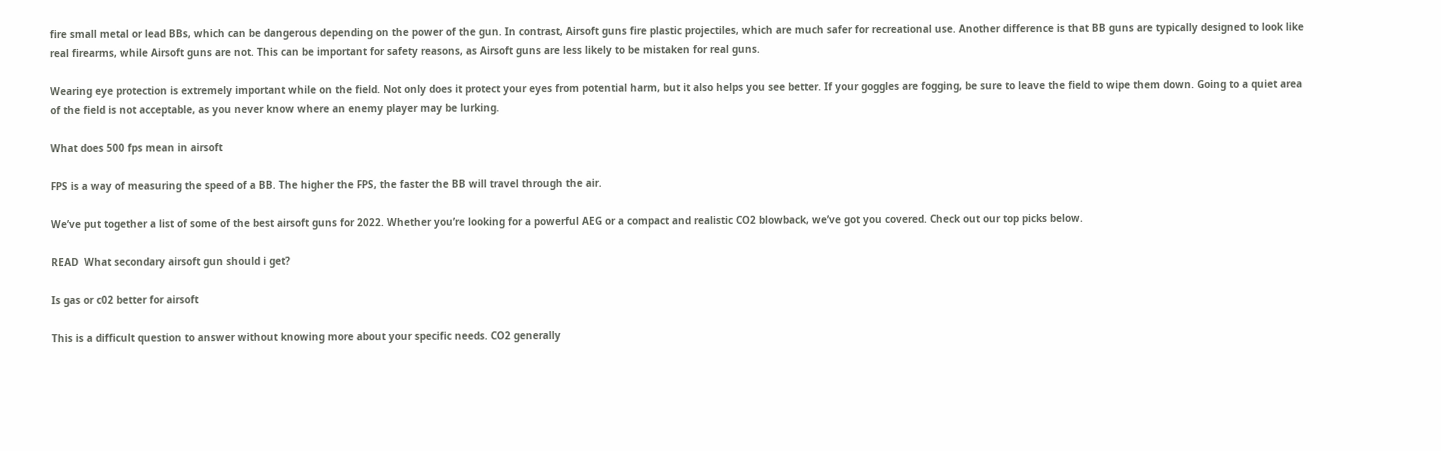fire small metal or lead BBs, which can be dangerous depending on the power of the gun. In contrast, Airsoft guns fire plastic projectiles, which are much safer for recreational use. Another difference is that BB guns are typically designed to look like real firearms, while Airsoft guns are not. This can be important for safety reasons, as Airsoft guns are less likely to be mistaken for real guns.

Wearing eye protection is extremely important while on the field. Not only does it protect your eyes from potential harm, but it also helps you see better. If your goggles are fogging, be sure to leave the field to wipe them down. Going to a quiet area of the field is not acceptable, as you never know where an enemy player may be lurking.

What does 500 fps mean in airsoft

FPS is a way of measuring the speed of a BB. The higher the FPS, the faster the BB will travel through the air.

We’ve put together a list of some of the best airsoft guns for 2022. Whether you’re looking for a powerful AEG or a compact and realistic CO2 blowback, we’ve got you covered. Check out our top picks below.

READ  What secondary airsoft gun should i get?

Is gas or c02 better for airsoft

This is a difficult question to answer without knowing more about your specific needs. CO2 generally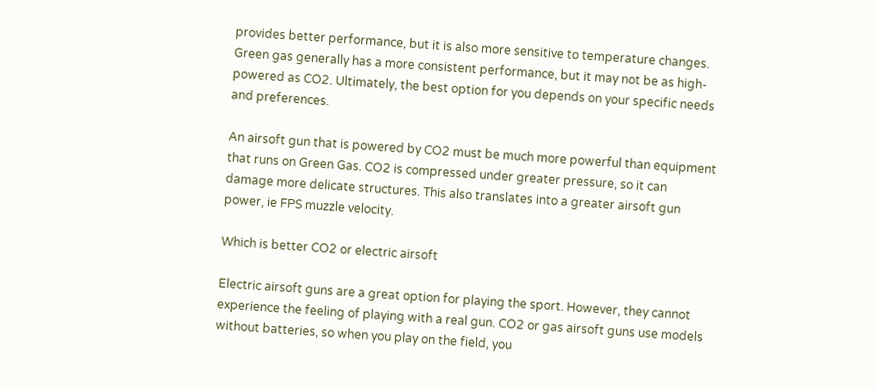provides better performance, but it is also more sensitive to temperature changes. Green gas generally has a more consistent performance, but it may not be as high-powered as CO2. Ultimately, the best option for you depends on your specific needs and preferences.

An airsoft gun that is powered by CO2 must be much more powerful than equipment that runs on Green Gas. CO2 is compressed under greater pressure, so it can damage more delicate structures. This also translates into a greater airsoft gun power, ie FPS muzzle velocity.

Which is better CO2 or electric airsoft

Electric airsoft guns are a great option for playing the sport. However, they cannot experience the feeling of playing with a real gun. CO2 or gas airsoft guns use models without batteries, so when you play on the field, you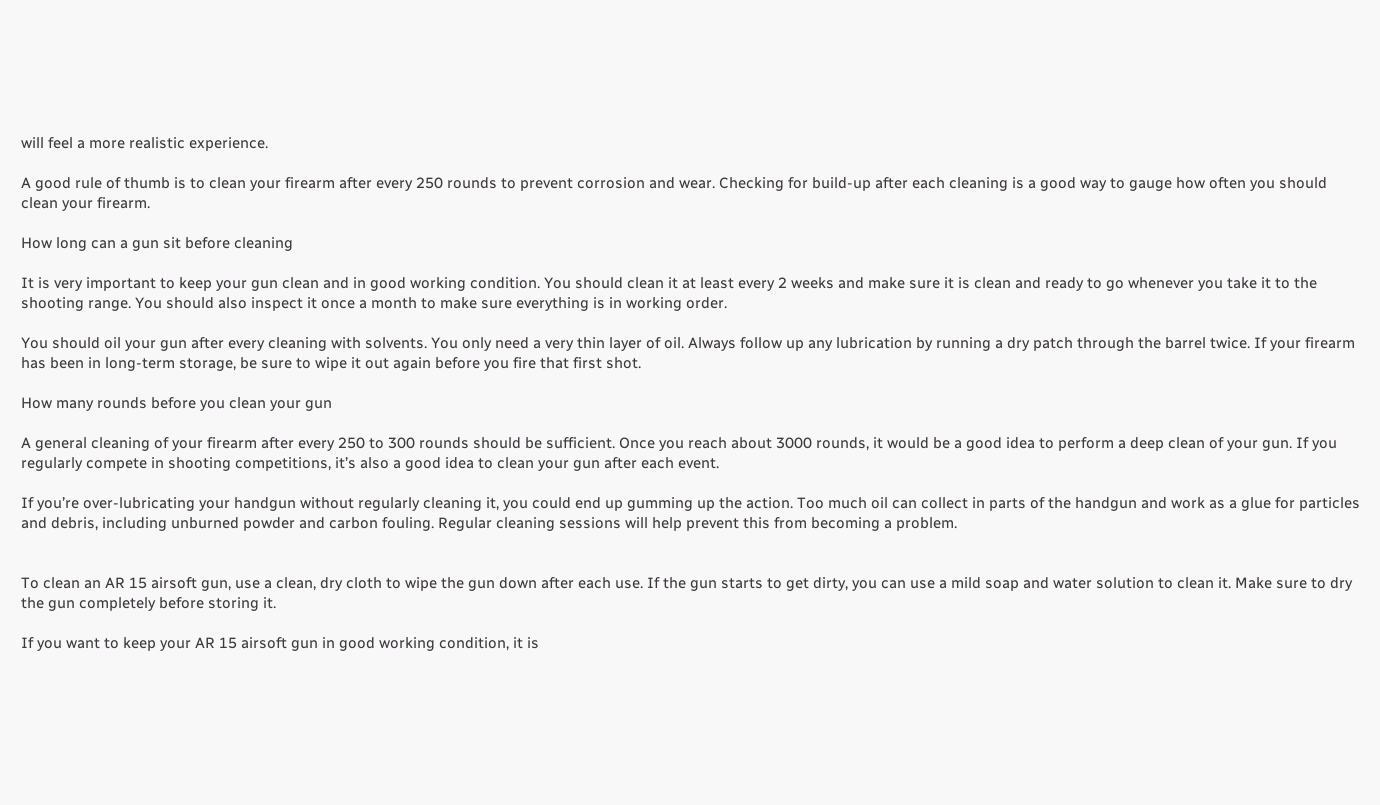will feel a more realistic experience.

A good rule of thumb is to clean your firearm after every 250 rounds to prevent corrosion and wear. Checking for build-up after each cleaning is a good way to gauge how often you should clean your firearm.

How long can a gun sit before cleaning

It is very important to keep your gun clean and in good working condition. You should clean it at least every 2 weeks and make sure it is clean and ready to go whenever you take it to the shooting range. You should also inspect it once a month to make sure everything is in working order.

You should oil your gun after every cleaning with solvents. You only need a very thin layer of oil. Always follow up any lubrication by running a dry patch through the barrel twice. If your firearm has been in long-term storage, be sure to wipe it out again before you fire that first shot.

How many rounds before you clean your gun

A general cleaning of your firearm after every 250 to 300 rounds should be sufficient. Once you reach about 3000 rounds, it would be a good idea to perform a deep clean of your gun. If you regularly compete in shooting competitions, it’s also a good idea to clean your gun after each event.

If you’re over-lubricating your handgun without regularly cleaning it, you could end up gumming up the action. Too much oil can collect in parts of the handgun and work as a glue for particles and debris, including unburned powder and carbon fouling. Regular cleaning sessions will help prevent this from becoming a problem.


To clean an AR 15 airsoft gun, use a clean, dry cloth to wipe the gun down after each use. If the gun starts to get dirty, you can use a mild soap and water solution to clean it. Make sure to dry the gun completely before storing it.

If you want to keep your AR 15 airsoft gun in good working condition, it is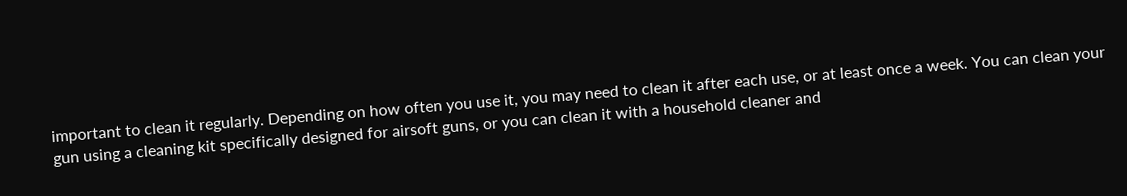important to clean it regularly. Depending on how often you use it, you may need to clean it after each use, or at least once a week. You can clean your gun using a cleaning kit specifically designed for airsoft guns, or you can clean it with a household cleaner and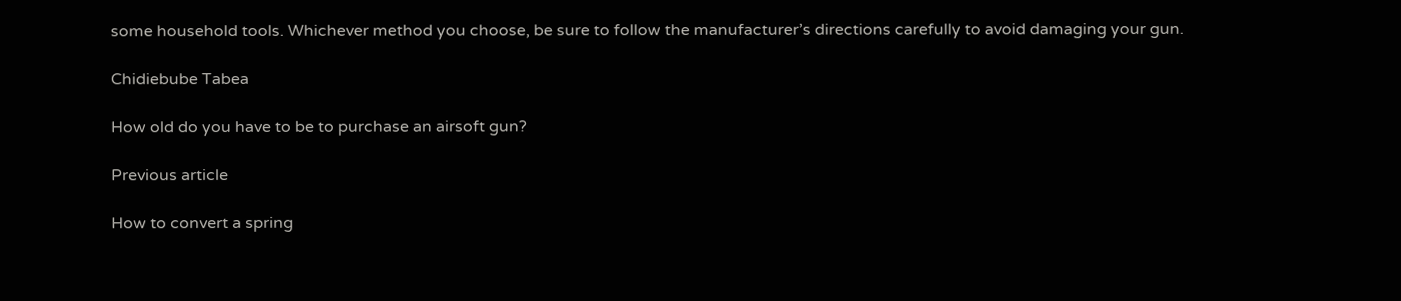some household tools. Whichever method you choose, be sure to follow the manufacturer’s directions carefully to avoid damaging your gun.

Chidiebube Tabea

How old do you have to be to purchase an airsoft gun?

Previous article

How to convert a spring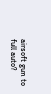airsoft gun to full auto?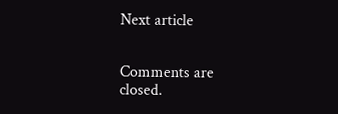Next article


Comments are closed.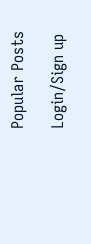Popular Posts

Login/Sign up